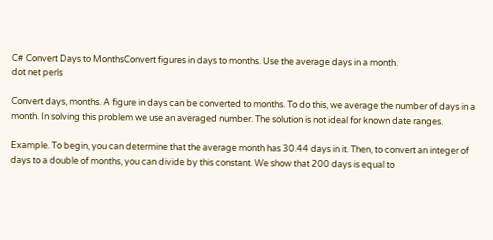C# Convert Days to MonthsConvert figures in days to months. Use the average days in a month.
dot net perls

Convert days, months. A figure in days can be converted to months. To do this, we average the number of days in a month. In solving this problem we use an averaged number. The solution is not ideal for known date ranges.

Example. To begin, you can determine that the average month has 30.44 days in it. Then, to convert an integer of days to a double of months, you can divide by this constant. We show that 200 days is equal to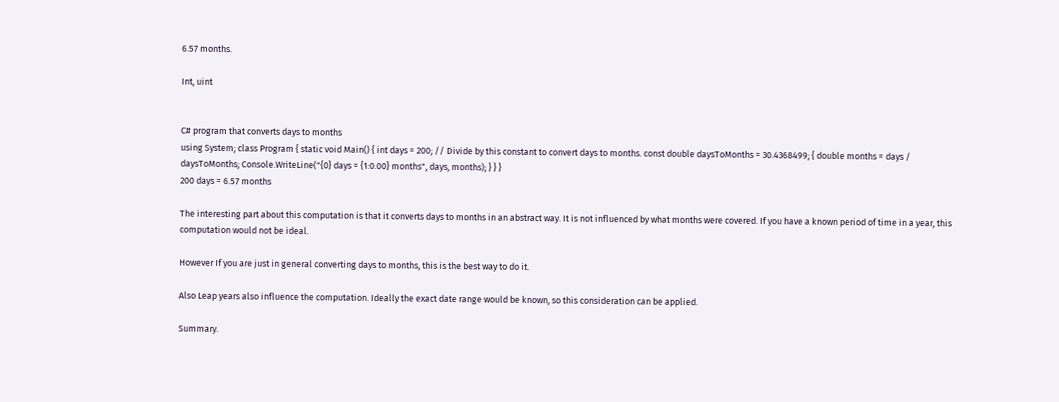6.57 months.

Int, uint


C# program that converts days to months
using System; class Program { static void Main() { int days = 200; // Divide by this constant to convert days to months. const double daysToMonths = 30.4368499; { double months = days / daysToMonths; Console.WriteLine("{0} days = {1:0.00} months", days, months); } } }
200 days = 6.57 months

The interesting part about this computation is that it converts days to months in an abstract way. It is not influenced by what months were covered. If you have a known period of time in a year, this computation would not be ideal.

However If you are just in general converting days to months, this is the best way to do it.

Also Leap years also influence the computation. Ideally the exact date range would be known, so this consideration can be applied.

Summary.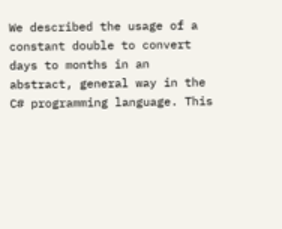We described the usage of a constant double to convert days to months in an abstract, general way in the C# programming language. This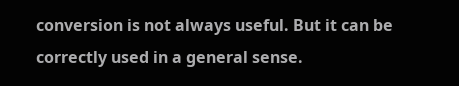conversion is not always useful. But it can be correctly used in a general sense.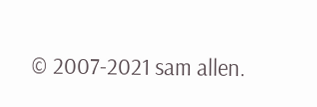© 2007-2021 sam allen.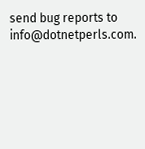send bug reports to info@dotnetperls.com.